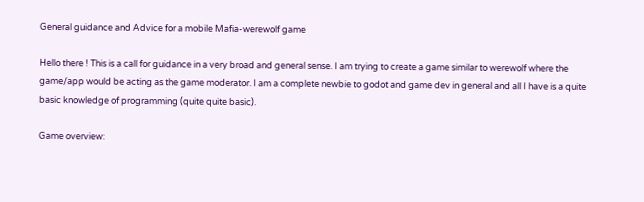General guidance and Advice for a mobile Mafia-werewolf game

Hello there ! This is a call for guidance in a very broad and general sense. I am trying to create a game similar to werewolf where the game/app would be acting as the game moderator. I am a complete newbie to godot and game dev in general and all I have is a quite basic knowledge of programming (quite quite basic).

Game overview: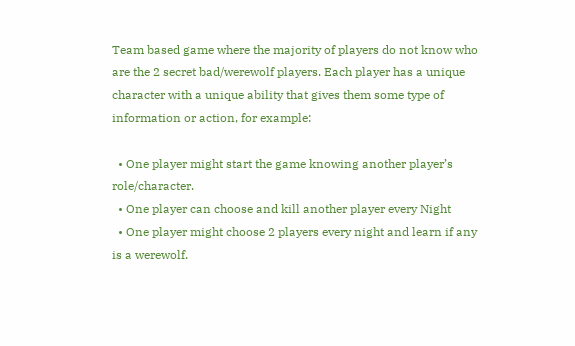Team based game where the majority of players do not know who are the 2 secret bad/werewolf players. Each player has a unique character with a unique ability that gives them some type of information or action, for example:

  • One player might start the game knowing another player’s role/character.
  • One player can choose and kill another player every Night
  • One player might choose 2 players every night and learn if any is a werewolf.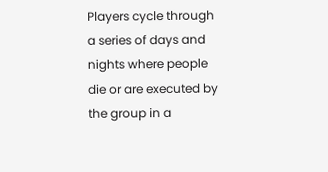Players cycle through a series of days and nights where people die or are executed by the group in a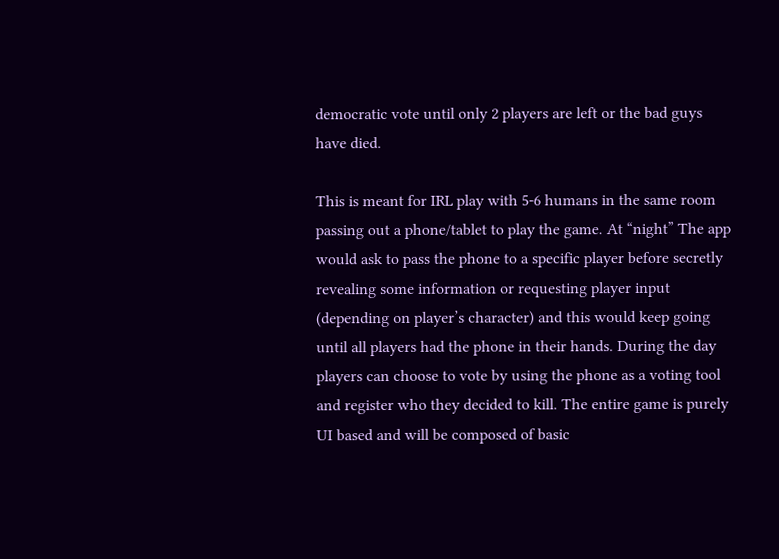democratic vote until only 2 players are left or the bad guys have died.

This is meant for IRL play with 5-6 humans in the same room passing out a phone/tablet to play the game. At “night” The app would ask to pass the phone to a specific player before secretly revealing some information or requesting player input (depending on player’s character) and this would keep going until all players had the phone in their hands. During the day players can choose to vote by using the phone as a voting tool and register who they decided to kill. The entire game is purely UI based and will be composed of basic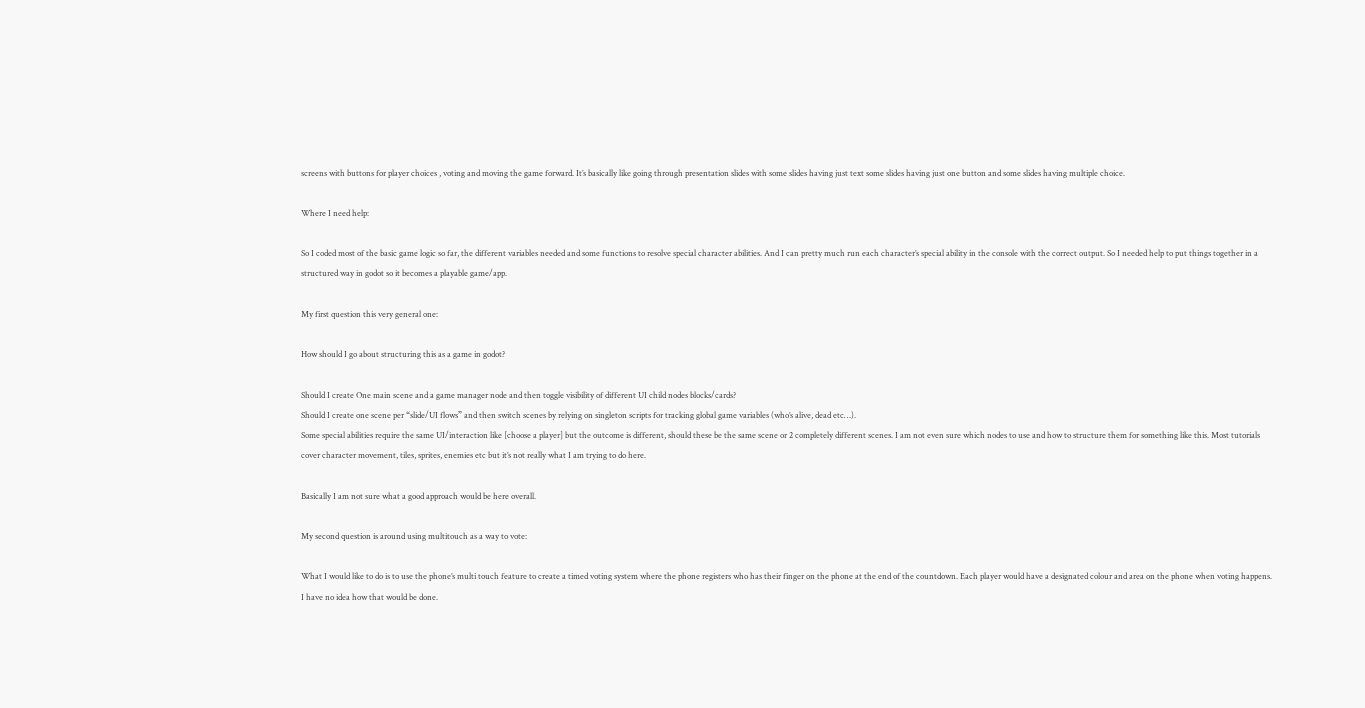screens with buttons for player choices , voting and moving the game forward. It’s basically like going through presentation slides with some slides having just text some slides having just one button and some slides having multiple choice.

Where I need help:

So I coded most of the basic game logic so far, the different variables needed and some functions to resolve special character abilities. And I can pretty much run each character’s special ability in the console with the correct output. So I needed help to put things together in a structured way in godot so it becomes a playable game/app.

My first question this very general one:

How should I go about structuring this as a game in godot?

Should I create One main scene and a game manager node and then toggle visibility of different UI child nodes blocks/cards?
Should I create one scene per “slide/UI flows” and then switch scenes by relying on singleton scripts for tracking global game variables (who’s alive, dead etc…).
Some special abilities require the same UI/interaction like [choose a player] but the outcome is different, should these be the same scene or 2 completely different scenes. I am not even sure which nodes to use and how to structure them for something like this. Most tutorials cover character movement, tiles, sprites, enemies etc but it’s not really what I am trying to do here.

Basically I am not sure what a good approach would be here overall.

My second question is around using multitouch as a way to vote:

What I would like to do is to use the phone’s multi touch feature to create a timed voting system where the phone registers who has their finger on the phone at the end of the countdown. Each player would have a designated colour and area on the phone when voting happens. I have no idea how that would be done.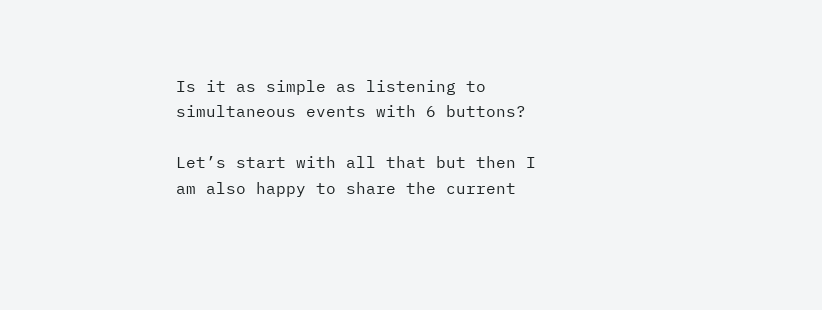Is it as simple as listening to simultaneous events with 6 buttons?

Let’s start with all that but then I am also happy to share the current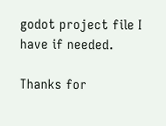godot project file I have if needed.

Thanks for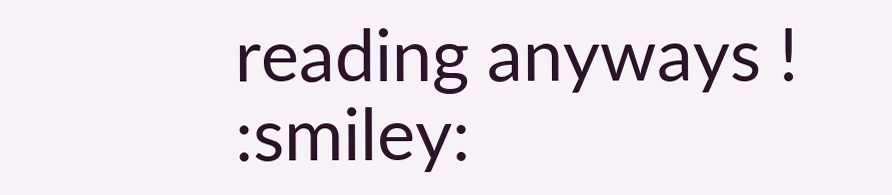reading anyways ! :smiley: